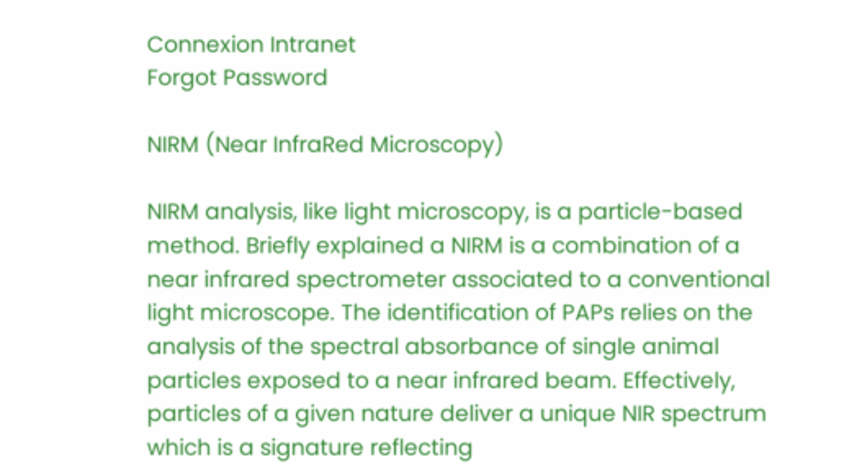Connexion Intranet
Forgot Password

NIRM (Near InfraRed Microscopy)

NIRM analysis, like light microscopy, is a particle-based method. Briefly explained a NIRM is a combination of a near infrared spectrometer associated to a conventional light microscope. The identification of PAPs relies on the analysis of the spectral absorbance of single animal particles exposed to a near infrared beam. Effectively, particles of a given nature deliver a unique NIR spectrum which is a signature reflecting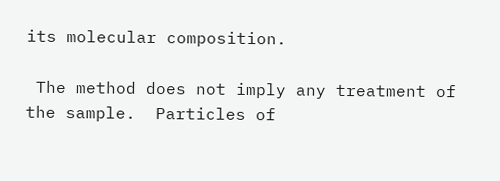its molecular composition.

 The method does not imply any treatment of the sample.  Particles of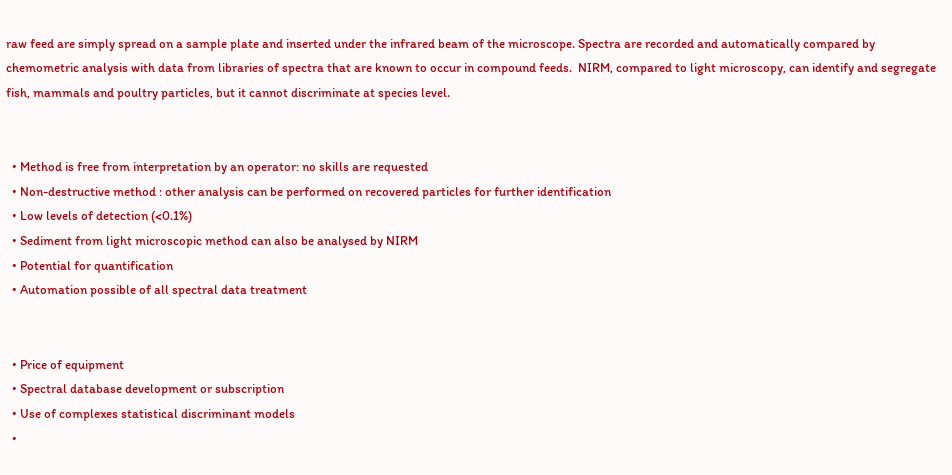raw feed are simply spread on a sample plate and inserted under the infrared beam of the microscope. Spectra are recorded and automatically compared by chemometric analysis with data from libraries of spectra that are known to occur in compound feeds.  NIRM, compared to light microscopy, can identify and segregate fish, mammals and poultry particles, but it cannot discriminate at species level.


  • Method is free from interpretation by an operator: no skills are requested
  • Non-destructive method : other analysis can be performed on recovered particles for further identification
  • Low levels of detection (<0.1%)
  • Sediment from light microscopic method can also be analysed by NIRM
  • Potential for quantification
  • Automation possible of all spectral data treatment


  • Price of equipment
  • Spectral database development or subscription
  • Use of complexes statistical discriminant models
  •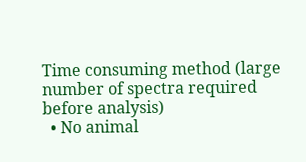Time consuming method (large number of spectra required before analysis)
  • No animal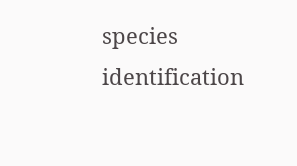species identification